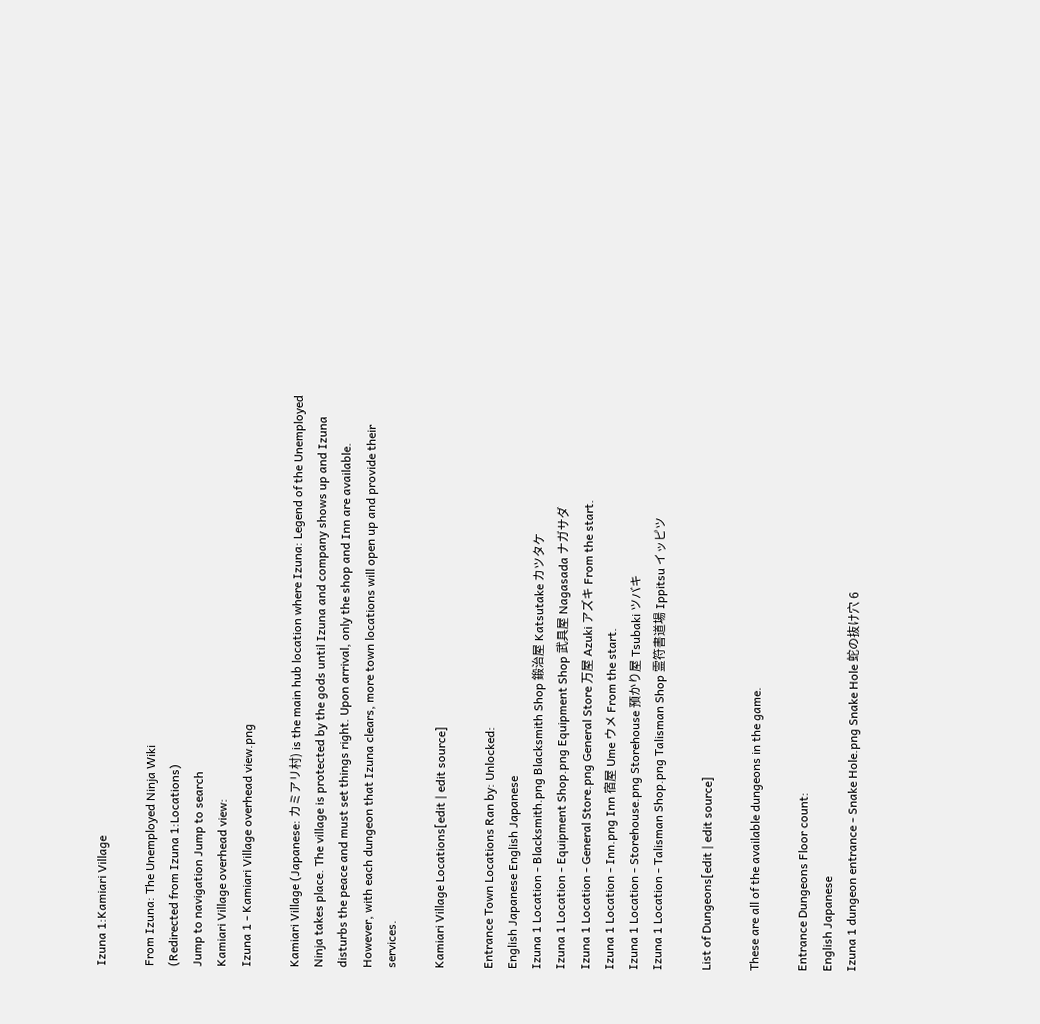Izuna 1:Kamiari Village

From Izuna: The Unemployed Ninja Wiki
(Redirected from Izuna 1:Locations)
Jump to navigation Jump to search
Kamiari Village overhead view:
Izuna 1 - Kamiari Village overhead view.png

Kamiari Village (Japanese: カミアリ村) is the main hub location where Izuna: Legend of the Unemployed Ninja takes place. The village is protected by the gods until Izuna and company shows up and Izuna disturbs the peace and must set things right. Upon arrival, only the shop and Inn are available. However, with each dungeon that Izuna clears, more town locations will open up and provide their services.

Kamiari Village Locations[edit | edit source]

Entrance Town Locations Ran by: Unlocked:
English Japanese English Japanese
Izuna 1 Location - Blacksmith.png Blacksmith Shop 鍛治屋 Katsutake カツタケ
Izuna 1 Location - Equipment Shop.png Equipment Shop 武具屋 Nagasada ナガサダ
Izuna 1 Location - General Store.png General Store 万屋 Azuki アズキ From the start.
Izuna 1 Location - Inn.png Inn 宿屋 Ume ウメ From the start.
Izuna 1 Location - Storehouse.png Storehouse 預かり屋 Tsubaki ツバキ
Izuna 1 Location - Talisman Shop.png Talisman Shop 霊符書道場 Ippitsu イッピツ

List of Dungeons[edit | edit source]

These are all of the available dungeons in the game.

Entrance Dungeons Floor count:
English Japanese
Izuna 1 dungeon entrance - Snake Hole.png Snake Hole 蛇の抜け穴 6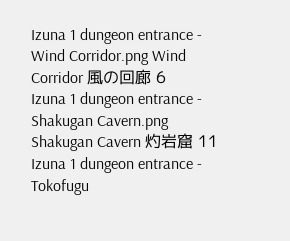Izuna 1 dungeon entrance - Wind Corridor.png Wind Corridor 風の回廊 6
Izuna 1 dungeon entrance - Shakugan Cavern.png Shakugan Cavern 灼岩窟 11
Izuna 1 dungeon entrance - Tokofugu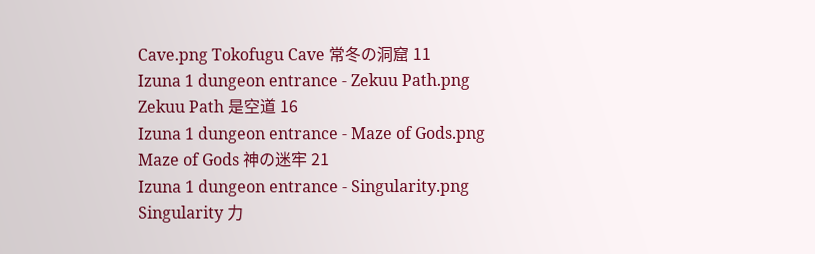Cave.png Tokofugu Cave 常冬の洞窟 11
Izuna 1 dungeon entrance - Zekuu Path.png Zekuu Path 是空道 16
Izuna 1 dungeon entrance - Maze of Gods.png Maze of Gods 神の迷牢 21
Izuna 1 dungeon entrance - Singularity.png Singularity 力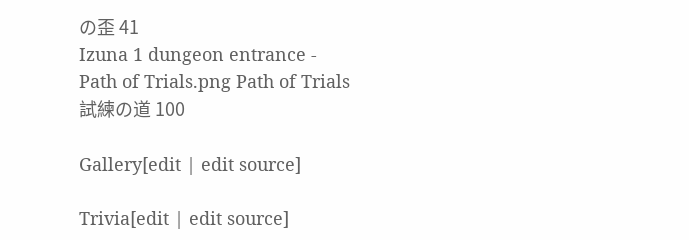の歪 41
Izuna 1 dungeon entrance - Path of Trials.png Path of Trials 試練の道 100

Gallery[edit | edit source]

Trivia[edit | edit source]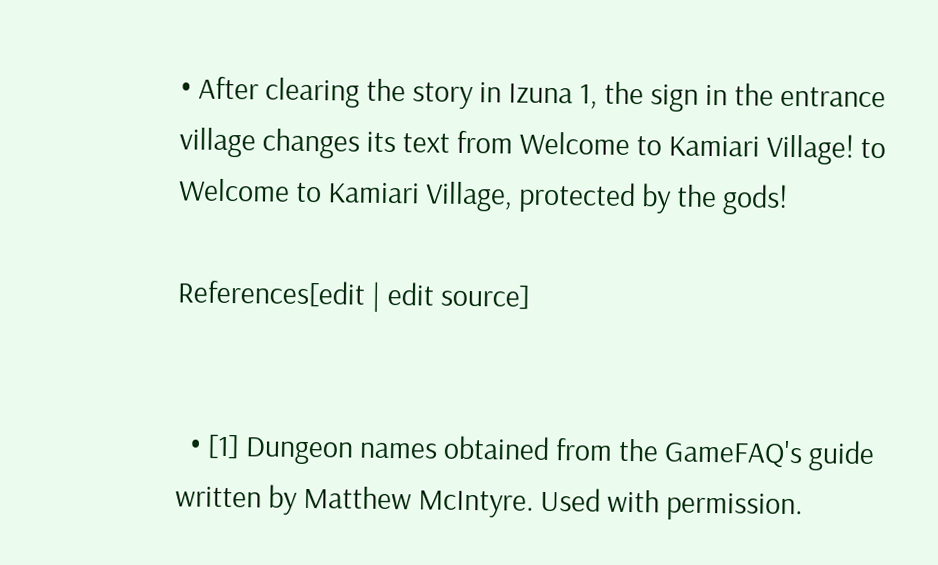• After clearing the story in Izuna 1, the sign in the entrance village changes its text from Welcome to Kamiari Village! to Welcome to Kamiari Village, protected by the gods!

References[edit | edit source]


  • [1] Dungeon names obtained from the GameFAQ's guide written by Matthew McIntyre. Used with permission.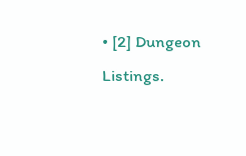• [2] Dungeon Listings.